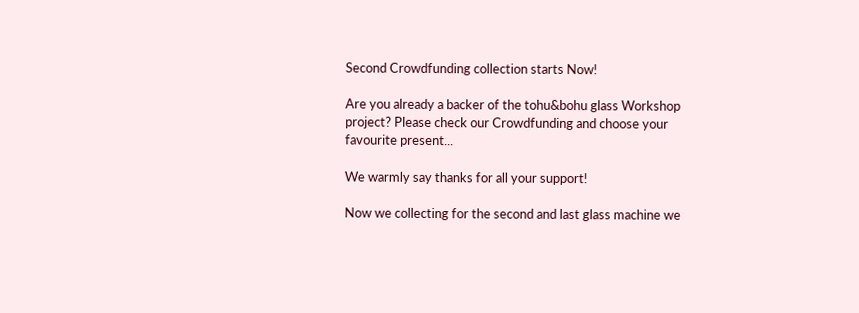Second Crowdfunding collection starts Now!

Are you already a backer of the tohu&bohu glass Workshop project? Please check our Crowdfunding and choose your favourite present...

We warmly say thanks for all your support!

Now we collecting for the second and last glass machine we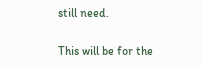still need.

This will be for the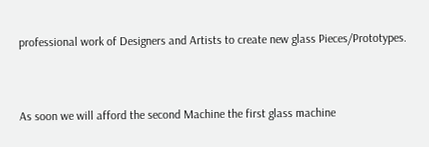professional work of Designers and Artists to create new glass Pieces/Prototypes.


As soon we will afford the second Machine the first glass machine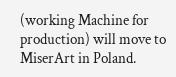(working Machine for production) will move to MiserArt in Poland.